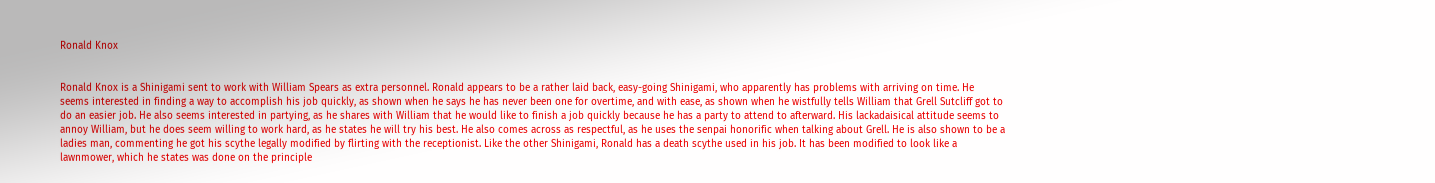Ronald Knox


Ronald Knox is a Shinigami sent to work with William Spears as extra personnel. Ronald appears to be a rather laid back, easy-going Shinigami, who apparently has problems with arriving on time. He seems interested in finding a way to accomplish his job quickly, as shown when he says he has never been one for overtime, and with ease, as shown when he wistfully tells William that Grell Sutcliff got to do an easier job. He also seems interested in partying, as he shares with William that he would like to finish a job quickly because he has a party to attend to afterward. His lackadaisical attitude seems to annoy William, but he does seem willing to work hard, as he states he will try his best. He also comes across as respectful, as he uses the senpai honorific when talking about Grell. He is also shown to be a ladies man, commenting he got his scythe legally modified by flirting with the receptionist. Like the other Shinigami, Ronald has a death scythe used in his job. It has been modified to look like a lawnmower, which he states was done on the principle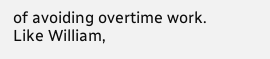of avoiding overtime work. Like William,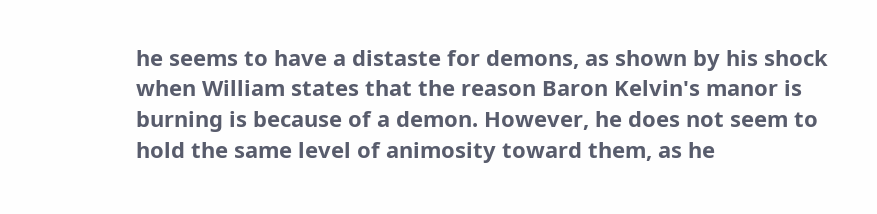he seems to have a distaste for demons, as shown by his shock when William states that the reason Baron Kelvin's manor is burning is because of a demon. However, he does not seem to hold the same level of animosity toward them, as he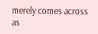merely comes across as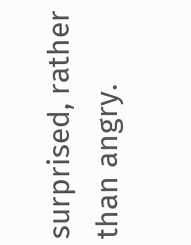surprised, rather than angry.